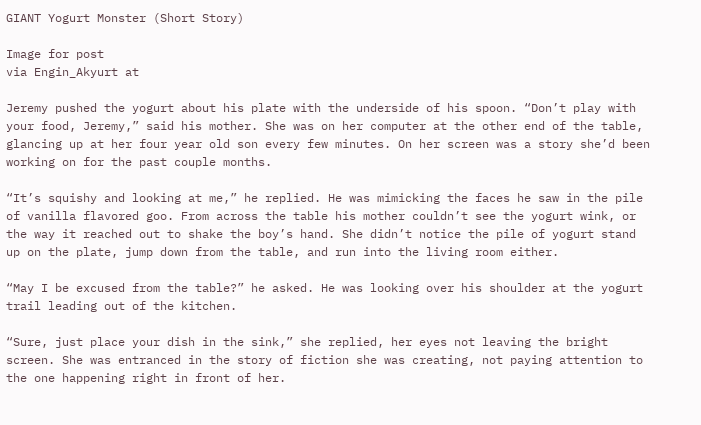GIANT Yogurt Monster (Short Story)

Image for post
via Engin_Akyurt at

Jeremy pushed the yogurt about his plate with the underside of his spoon. “Don’t play with your food, Jeremy,” said his mother. She was on her computer at the other end of the table, glancing up at her four year old son every few minutes. On her screen was a story she’d been working on for the past couple months.

“It’s squishy and looking at me,” he replied. He was mimicking the faces he saw in the pile of vanilla flavored goo. From across the table his mother couldn’t see the yogurt wink, or the way it reached out to shake the boy’s hand. She didn’t notice the pile of yogurt stand up on the plate, jump down from the table, and run into the living room either.

“May I be excused from the table?” he asked. He was looking over his shoulder at the yogurt trail leading out of the kitchen.

“Sure, just place your dish in the sink,” she replied, her eyes not leaving the bright screen. She was entranced in the story of fiction she was creating, not paying attention to the one happening right in front of her.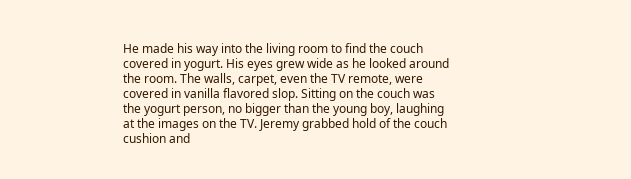He made his way into the living room to find the couch covered in yogurt. His eyes grew wide as he looked around the room. The walls, carpet, even the TV remote, were covered in vanilla flavored slop. Sitting on the couch was the yogurt person, no bigger than the young boy, laughing at the images on the TV. Jeremy grabbed hold of the couch cushion and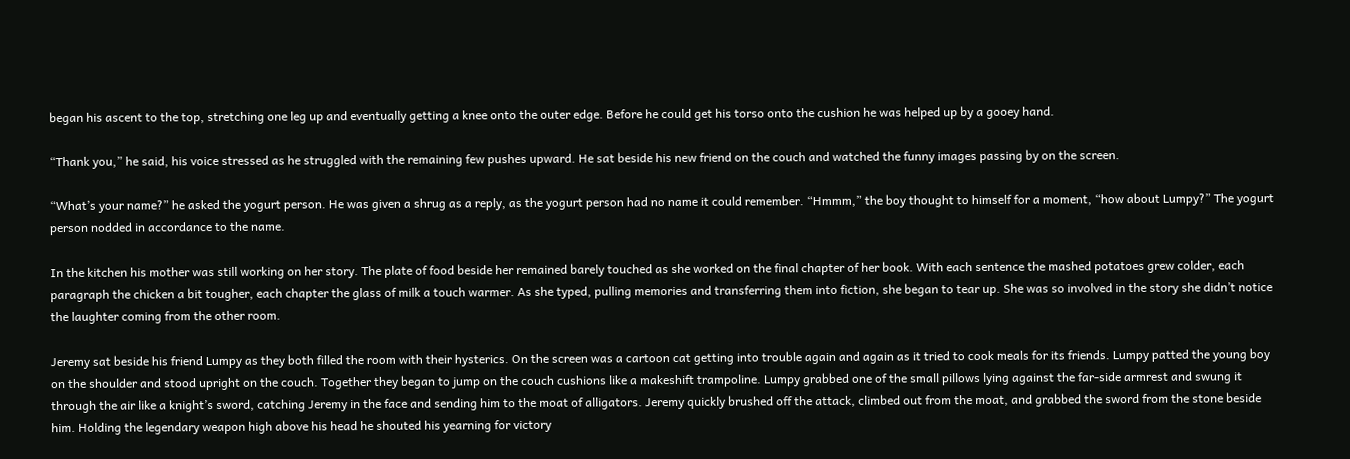began his ascent to the top, stretching one leg up and eventually getting a knee onto the outer edge. Before he could get his torso onto the cushion he was helped up by a gooey hand.

“Thank you,” he said, his voice stressed as he struggled with the remaining few pushes upward. He sat beside his new friend on the couch and watched the funny images passing by on the screen.

“What’s your name?” he asked the yogurt person. He was given a shrug as a reply, as the yogurt person had no name it could remember. “Hmmm,” the boy thought to himself for a moment, “how about Lumpy?” The yogurt person nodded in accordance to the name.

In the kitchen his mother was still working on her story. The plate of food beside her remained barely touched as she worked on the final chapter of her book. With each sentence the mashed potatoes grew colder, each paragraph the chicken a bit tougher, each chapter the glass of milk a touch warmer. As she typed, pulling memories and transferring them into fiction, she began to tear up. She was so involved in the story she didn’t notice the laughter coming from the other room.

Jeremy sat beside his friend Lumpy as they both filled the room with their hysterics. On the screen was a cartoon cat getting into trouble again and again as it tried to cook meals for its friends. Lumpy patted the young boy on the shoulder and stood upright on the couch. Together they began to jump on the couch cushions like a makeshift trampoline. Lumpy grabbed one of the small pillows lying against the far-side armrest and swung it through the air like a knight’s sword, catching Jeremy in the face and sending him to the moat of alligators. Jeremy quickly brushed off the attack, climbed out from the moat, and grabbed the sword from the stone beside him. Holding the legendary weapon high above his head he shouted his yearning for victory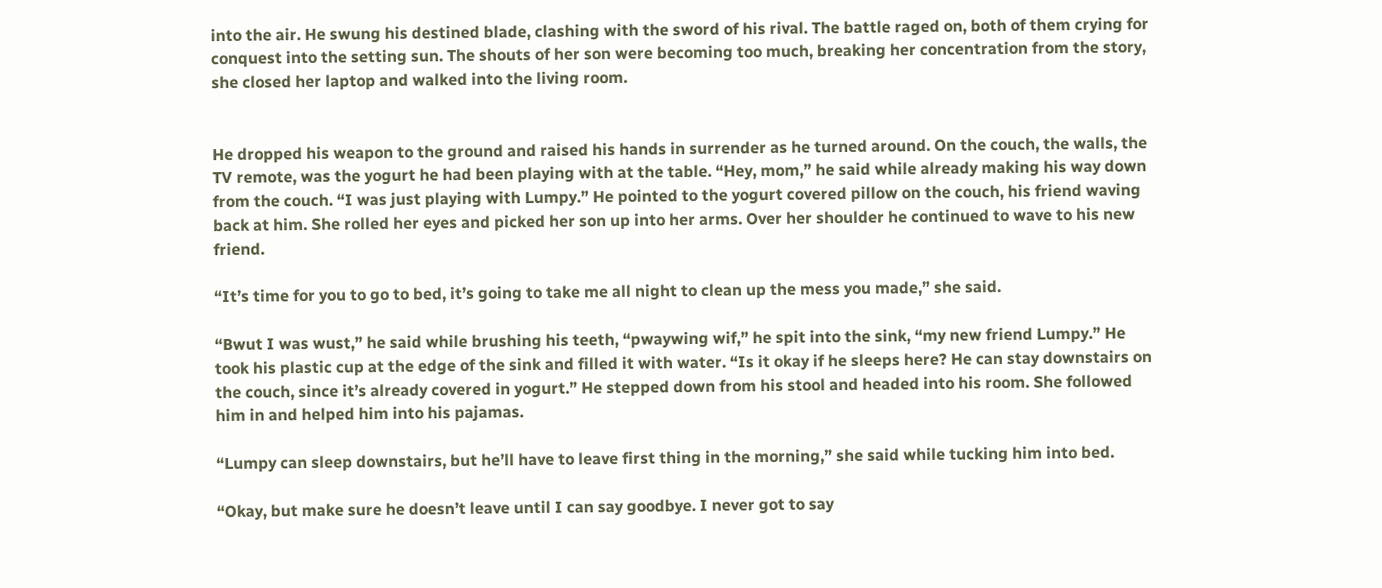into the air. He swung his destined blade, clashing with the sword of his rival. The battle raged on, both of them crying for conquest into the setting sun. The shouts of her son were becoming too much, breaking her concentration from the story, she closed her laptop and walked into the living room.


He dropped his weapon to the ground and raised his hands in surrender as he turned around. On the couch, the walls, the TV remote, was the yogurt he had been playing with at the table. “Hey, mom,” he said while already making his way down from the couch. “I was just playing with Lumpy.” He pointed to the yogurt covered pillow on the couch, his friend waving back at him. She rolled her eyes and picked her son up into her arms. Over her shoulder he continued to wave to his new friend.

“It’s time for you to go to bed, it’s going to take me all night to clean up the mess you made,” she said.

“Bwut I was wust,” he said while brushing his teeth, “pwaywing wif,” he spit into the sink, “my new friend Lumpy.” He took his plastic cup at the edge of the sink and filled it with water. “Is it okay if he sleeps here? He can stay downstairs on the couch, since it’s already covered in yogurt.” He stepped down from his stool and headed into his room. She followed him in and helped him into his pajamas.

“Lumpy can sleep downstairs, but he’ll have to leave first thing in the morning,” she said while tucking him into bed.

“Okay, but make sure he doesn’t leave until I can say goodbye. I never got to say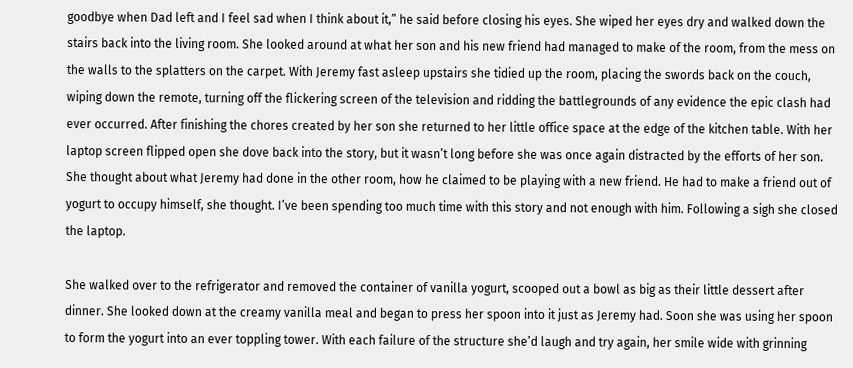goodbye when Dad left and I feel sad when I think about it,” he said before closing his eyes. She wiped her eyes dry and walked down the stairs back into the living room. She looked around at what her son and his new friend had managed to make of the room, from the mess on the walls to the splatters on the carpet. With Jeremy fast asleep upstairs she tidied up the room, placing the swords back on the couch, wiping down the remote, turning off the flickering screen of the television and ridding the battlegrounds of any evidence the epic clash had ever occurred. After finishing the chores created by her son she returned to her little office space at the edge of the kitchen table. With her laptop screen flipped open she dove back into the story, but it wasn’t long before she was once again distracted by the efforts of her son. She thought about what Jeremy had done in the other room, how he claimed to be playing with a new friend. He had to make a friend out of yogurt to occupy himself, she thought. I’ve been spending too much time with this story and not enough with him. Following a sigh she closed the laptop.

She walked over to the refrigerator and removed the container of vanilla yogurt, scooped out a bowl as big as their little dessert after dinner. She looked down at the creamy vanilla meal and began to press her spoon into it just as Jeremy had. Soon she was using her spoon to form the yogurt into an ever toppling tower. With each failure of the structure she’d laugh and try again, her smile wide with grinning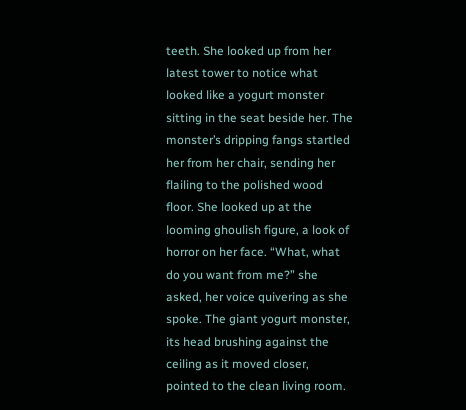teeth. She looked up from her latest tower to notice what looked like a yogurt monster sitting in the seat beside her. The monster’s dripping fangs startled her from her chair, sending her flailing to the polished wood floor. She looked up at the looming ghoulish figure, a look of horror on her face. “What, what do you want from me?” she asked, her voice quivering as she spoke. The giant yogurt monster, its head brushing against the ceiling as it moved closer, pointed to the clean living room.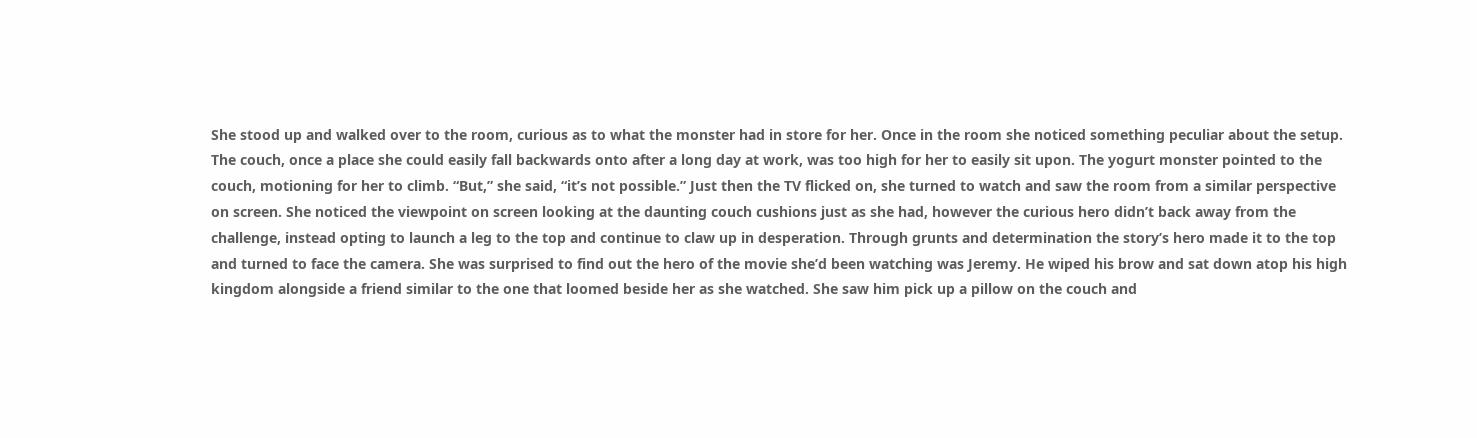She stood up and walked over to the room, curious as to what the monster had in store for her. Once in the room she noticed something peculiar about the setup. The couch, once a place she could easily fall backwards onto after a long day at work, was too high for her to easily sit upon. The yogurt monster pointed to the couch, motioning for her to climb. “But,” she said, “it’s not possible.” Just then the TV flicked on, she turned to watch and saw the room from a similar perspective on screen. She noticed the viewpoint on screen looking at the daunting couch cushions just as she had, however the curious hero didn’t back away from the challenge, instead opting to launch a leg to the top and continue to claw up in desperation. Through grunts and determination the story’s hero made it to the top and turned to face the camera. She was surprised to find out the hero of the movie she’d been watching was Jeremy. He wiped his brow and sat down atop his high kingdom alongside a friend similar to the one that loomed beside her as she watched. She saw him pick up a pillow on the couch and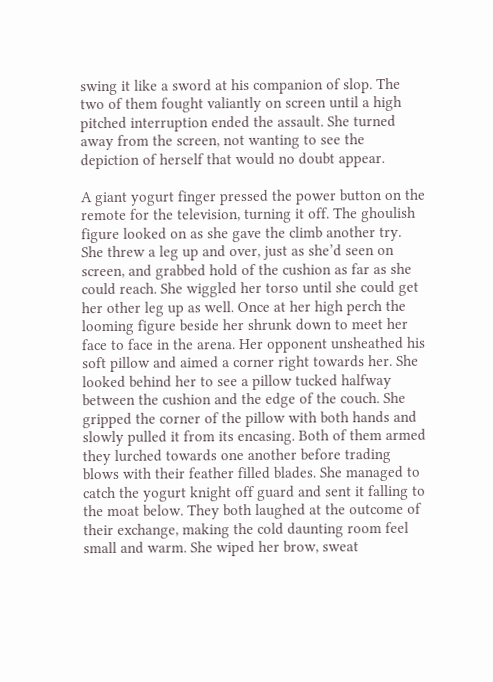swing it like a sword at his companion of slop. The two of them fought valiantly on screen until a high pitched interruption ended the assault. She turned away from the screen, not wanting to see the depiction of herself that would no doubt appear.

A giant yogurt finger pressed the power button on the remote for the television, turning it off. The ghoulish figure looked on as she gave the climb another try. She threw a leg up and over, just as she’d seen on screen, and grabbed hold of the cushion as far as she could reach. She wiggled her torso until she could get her other leg up as well. Once at her high perch the looming figure beside her shrunk down to meet her face to face in the arena. Her opponent unsheathed his soft pillow and aimed a corner right towards her. She looked behind her to see a pillow tucked halfway between the cushion and the edge of the couch. She gripped the corner of the pillow with both hands and slowly pulled it from its encasing. Both of them armed they lurched towards one another before trading blows with their feather filled blades. She managed to catch the yogurt knight off guard and sent it falling to the moat below. They both laughed at the outcome of their exchange, making the cold daunting room feel small and warm. She wiped her brow, sweat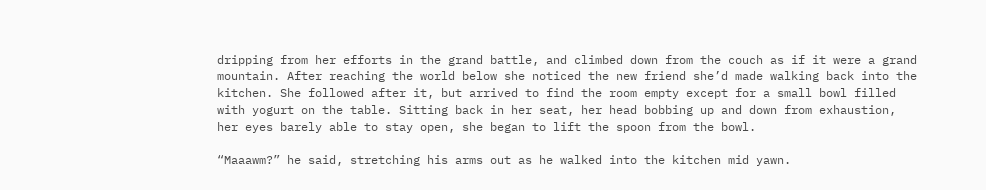dripping from her efforts in the grand battle, and climbed down from the couch as if it were a grand mountain. After reaching the world below she noticed the new friend she’d made walking back into the kitchen. She followed after it, but arrived to find the room empty except for a small bowl filled with yogurt on the table. Sitting back in her seat, her head bobbing up and down from exhaustion, her eyes barely able to stay open, she began to lift the spoon from the bowl.

“Maaawm?” he said, stretching his arms out as he walked into the kitchen mid yawn.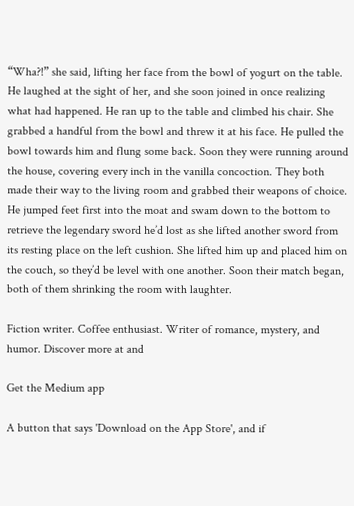“Wha?!” she said, lifting her face from the bowl of yogurt on the table. He laughed at the sight of her, and she soon joined in once realizing what had happened. He ran up to the table and climbed his chair. She grabbed a handful from the bowl and threw it at his face. He pulled the bowl towards him and flung some back. Soon they were running around the house, covering every inch in the vanilla concoction. They both made their way to the living room and grabbed their weapons of choice. He jumped feet first into the moat and swam down to the bottom to retrieve the legendary sword he’d lost as she lifted another sword from its resting place on the left cushion. She lifted him up and placed him on the couch, so they’d be level with one another. Soon their match began, both of them shrinking the room with laughter.

Fiction writer. Coffee enthusiast. Writer of romance, mystery, and humor. Discover more at and

Get the Medium app

A button that says 'Download on the App Store', and if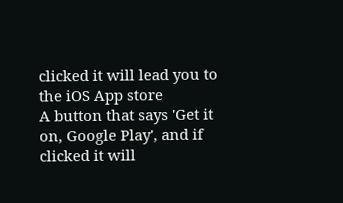clicked it will lead you to the iOS App store
A button that says 'Get it on, Google Play', and if clicked it will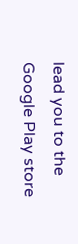lead you to the Google Play store